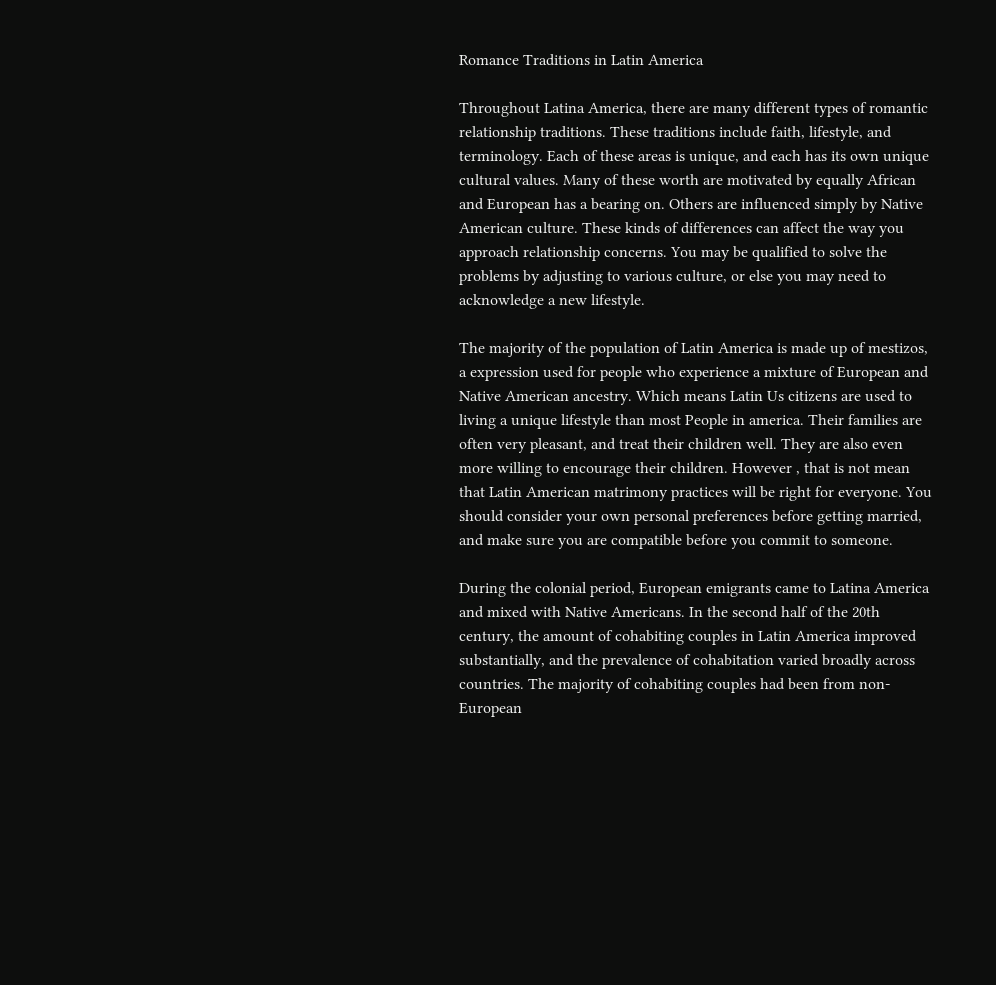Romance Traditions in Latin America

Throughout Latina America, there are many different types of romantic relationship traditions. These traditions include faith, lifestyle, and terminology. Each of these areas is unique, and each has its own unique cultural values. Many of these worth are motivated by equally African and European has a bearing on. Others are influenced simply by Native American culture. These kinds of differences can affect the way you approach relationship concerns. You may be qualified to solve the problems by adjusting to various culture, or else you may need to acknowledge a new lifestyle.

The majority of the population of Latin America is made up of mestizos, a expression used for people who experience a mixture of European and Native American ancestry. Which means Latin Us citizens are used to living a unique lifestyle than most People in america. Their families are often very pleasant, and treat their children well. They are also even more willing to encourage their children. However , that is not mean that Latin American matrimony practices will be right for everyone. You should consider your own personal preferences before getting married, and make sure you are compatible before you commit to someone.

During the colonial period, European emigrants came to Latina America and mixed with Native Americans. In the second half of the 20th century, the amount of cohabiting couples in Latin America improved substantially, and the prevalence of cohabitation varied broadly across countries. The majority of cohabiting couples had been from non-European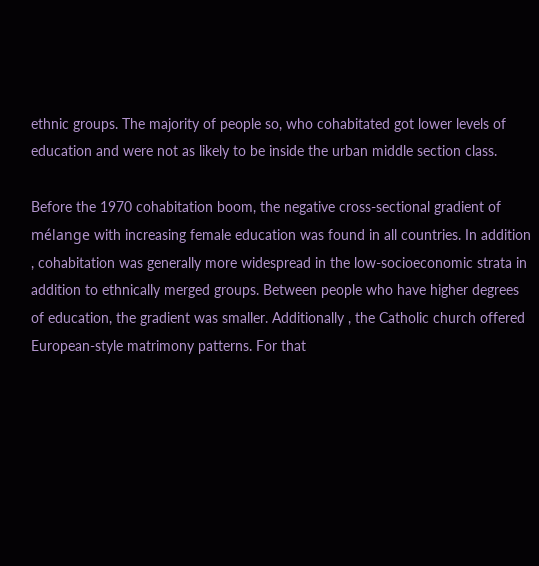ethnic groups. The majority of people so, who cohabitated got lower levels of education and were not as likely to be inside the urban middle section class.

Before the 1970 cohabitation boom, the negative cross-sectional gradient of mélange with increasing female education was found in all countries. In addition , cohabitation was generally more widespread in the low-socioeconomic strata in addition to ethnically merged groups. Between people who have higher degrees of education, the gradient was smaller. Additionally , the Catholic church offered European-style matrimony patterns. For that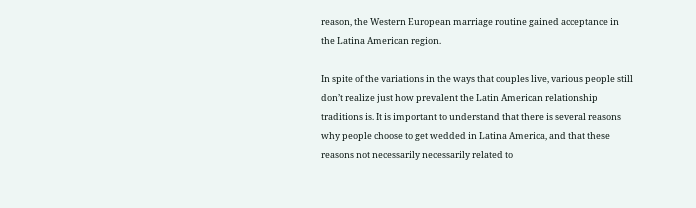reason, the Western European marriage routine gained acceptance in the Latina American region.

In spite of the variations in the ways that couples live, various people still don’t realize just how prevalent the Latin American relationship traditions is. It is important to understand that there is several reasons why people choose to get wedded in Latina America, and that these reasons not necessarily necessarily related to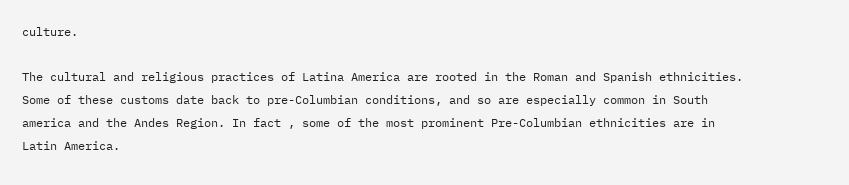culture.

The cultural and religious practices of Latina America are rooted in the Roman and Spanish ethnicities. Some of these customs date back to pre-Columbian conditions, and so are especially common in South america and the Andes Region. In fact , some of the most prominent Pre-Columbian ethnicities are in Latin America.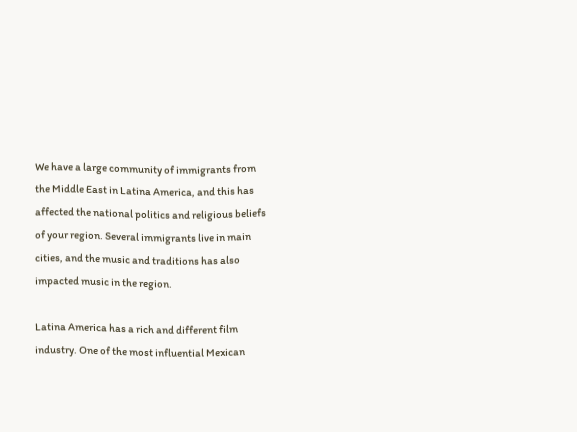We have a large community of immigrants from the Middle East in Latina America, and this has affected the national politics and religious beliefs of your region. Several immigrants live in main cities, and the music and traditions has also impacted music in the region.

Latina America has a rich and different film industry. One of the most influential Mexican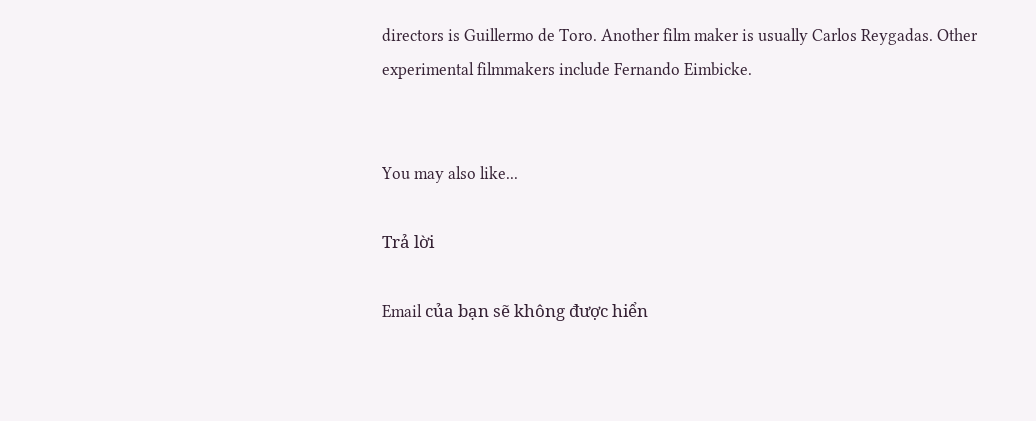directors is Guillermo de Toro. Another film maker is usually Carlos Reygadas. Other experimental filmmakers include Fernando Eimbicke.


You may also like...

Trả lời

Email của bạn sẽ không được hiển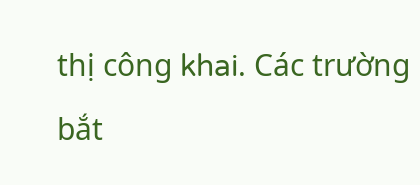thị công khai. Các trường bắt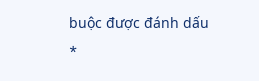buộc được đánh dấu *